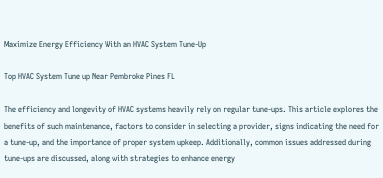Maximize Energy Efficiency With an HVAC System Tune-Up

Top HVAC System Tune up Near Pembroke Pines FL

The efficiency and longevity of HVAC systems heavily rely on regular tune-ups. This article explores the benefits of such maintenance, factors to consider in selecting a provider, signs indicating the need for a tune-up, and the importance of proper system upkeep. Additionally, common issues addressed during tune-ups are discussed, along with strategies to enhance energy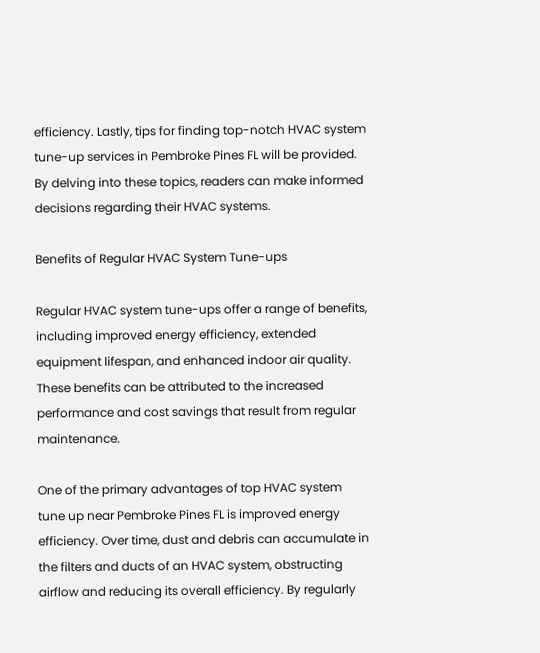efficiency. Lastly, tips for finding top-notch HVAC system tune-up services in Pembroke Pines FL will be provided. By delving into these topics, readers can make informed decisions regarding their HVAC systems.

Benefits of Regular HVAC System Tune-ups

Regular HVAC system tune-ups offer a range of benefits, including improved energy efficiency, extended equipment lifespan, and enhanced indoor air quality. These benefits can be attributed to the increased performance and cost savings that result from regular maintenance.

One of the primary advantages of top HVAC system tune up near Pembroke Pines FL is improved energy efficiency. Over time, dust and debris can accumulate in the filters and ducts of an HVAC system, obstructing airflow and reducing its overall efficiency. By regularly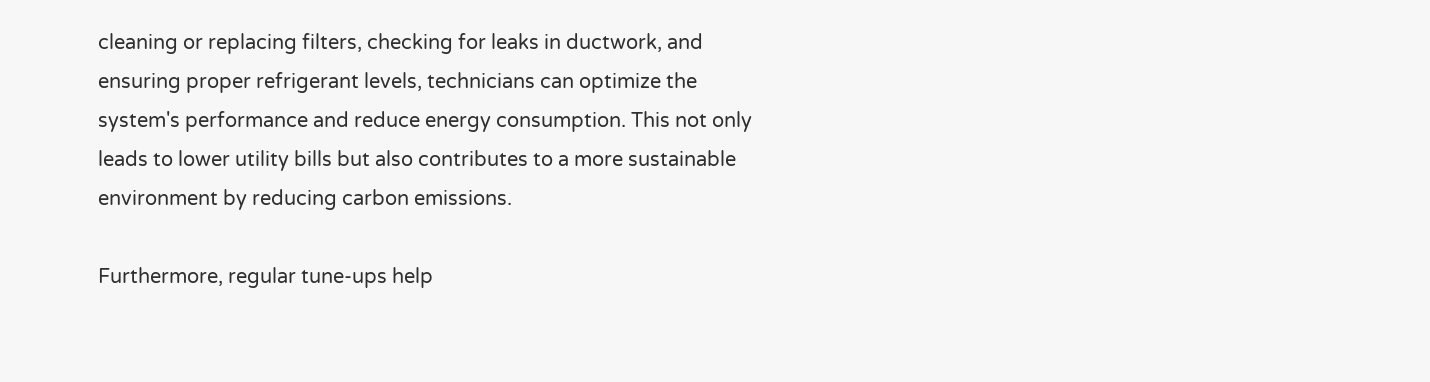cleaning or replacing filters, checking for leaks in ductwork, and ensuring proper refrigerant levels, technicians can optimize the system's performance and reduce energy consumption. This not only leads to lower utility bills but also contributes to a more sustainable environment by reducing carbon emissions.

Furthermore, regular tune-ups help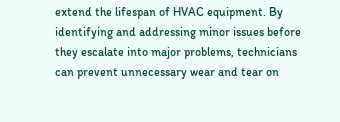extend the lifespan of HVAC equipment. By identifying and addressing minor issues before they escalate into major problems, technicians can prevent unnecessary wear and tear on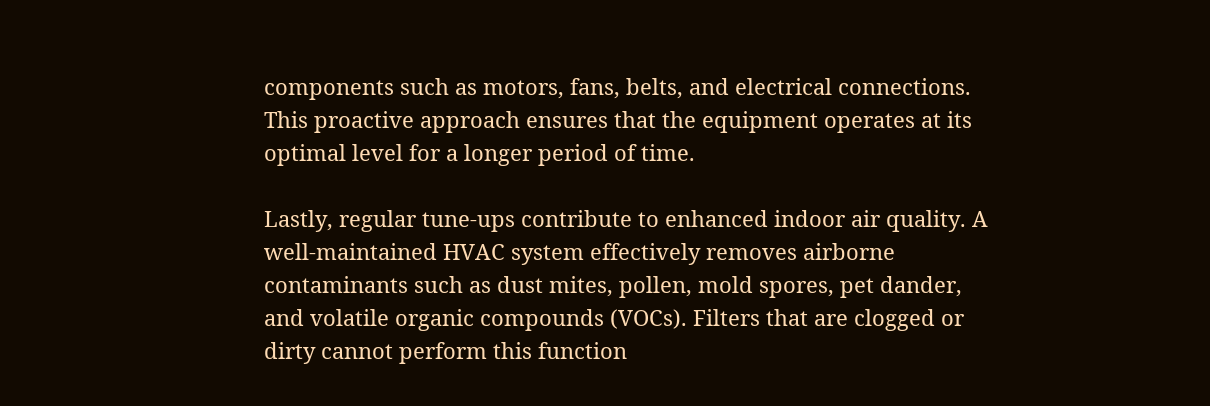components such as motors, fans, belts, and electrical connections. This proactive approach ensures that the equipment operates at its optimal level for a longer period of time.

Lastly, regular tune-ups contribute to enhanced indoor air quality. A well-maintained HVAC system effectively removes airborne contaminants such as dust mites, pollen, mold spores, pet dander, and volatile organic compounds (VOCs). Filters that are clogged or dirty cannot perform this function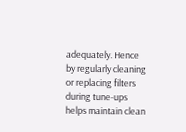adequately. Hence by regularly cleaning or replacing filters during tune-ups helps maintain clean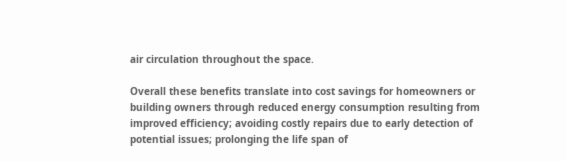air circulation throughout the space.

Overall these benefits translate into cost savings for homeowners or building owners through reduced energy consumption resulting from improved efficiency; avoiding costly repairs due to early detection of potential issues; prolonging the life span of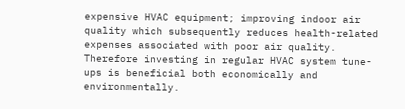expensive HVAC equipment; improving indoor air quality which subsequently reduces health-related expenses associated with poor air quality. Therefore investing in regular HVAC system tune-ups is beneficial both economically and environmentally.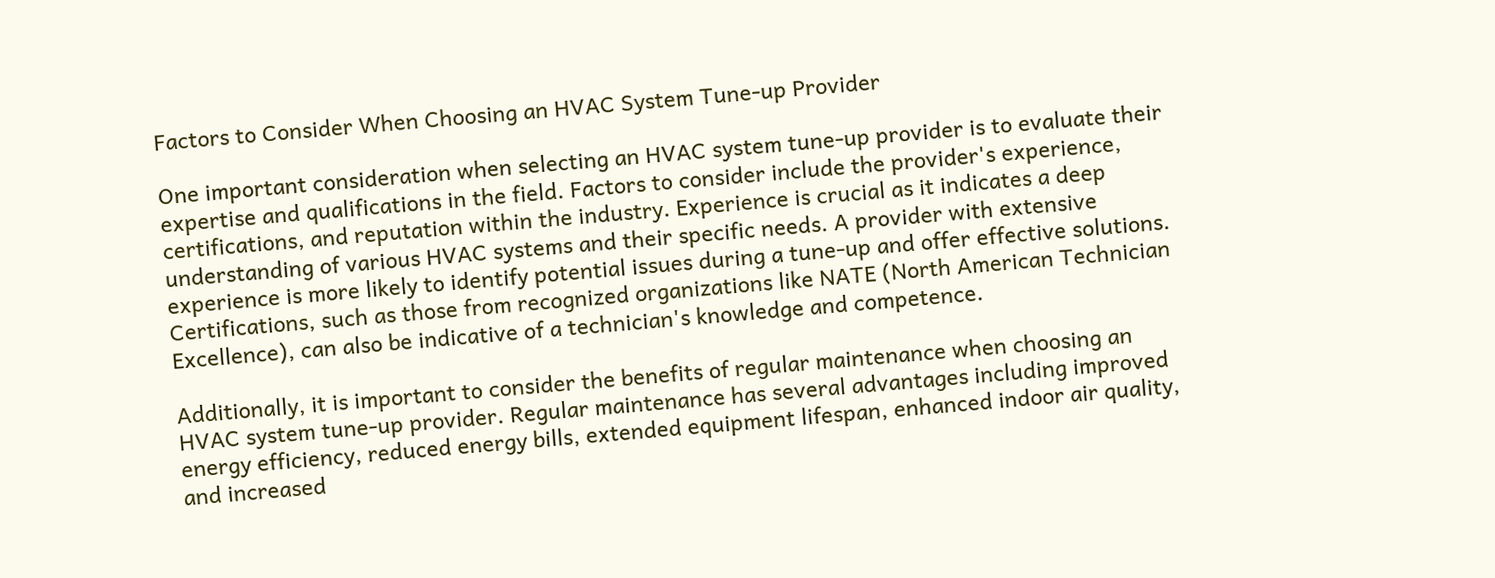Factors to Consider When Choosing an HVAC System Tune-up Provider

One important consideration when selecting an HVAC system tune-up provider is to evaluate their expertise and qualifications in the field. Factors to consider include the provider's experience, certifications, and reputation within the industry. Experience is crucial as it indicates a deep understanding of various HVAC systems and their specific needs. A provider with extensive experience is more likely to identify potential issues during a tune-up and offer effective solutions. Certifications, such as those from recognized organizations like NATE (North American Technician Excellence), can also be indicative of a technician's knowledge and competence.

Additionally, it is important to consider the benefits of regular maintenance when choosing an HVAC system tune-up provider. Regular maintenance has several advantages including improved energy efficiency, reduced energy bills, extended equipment lifespan, enhanced indoor air quality, and increased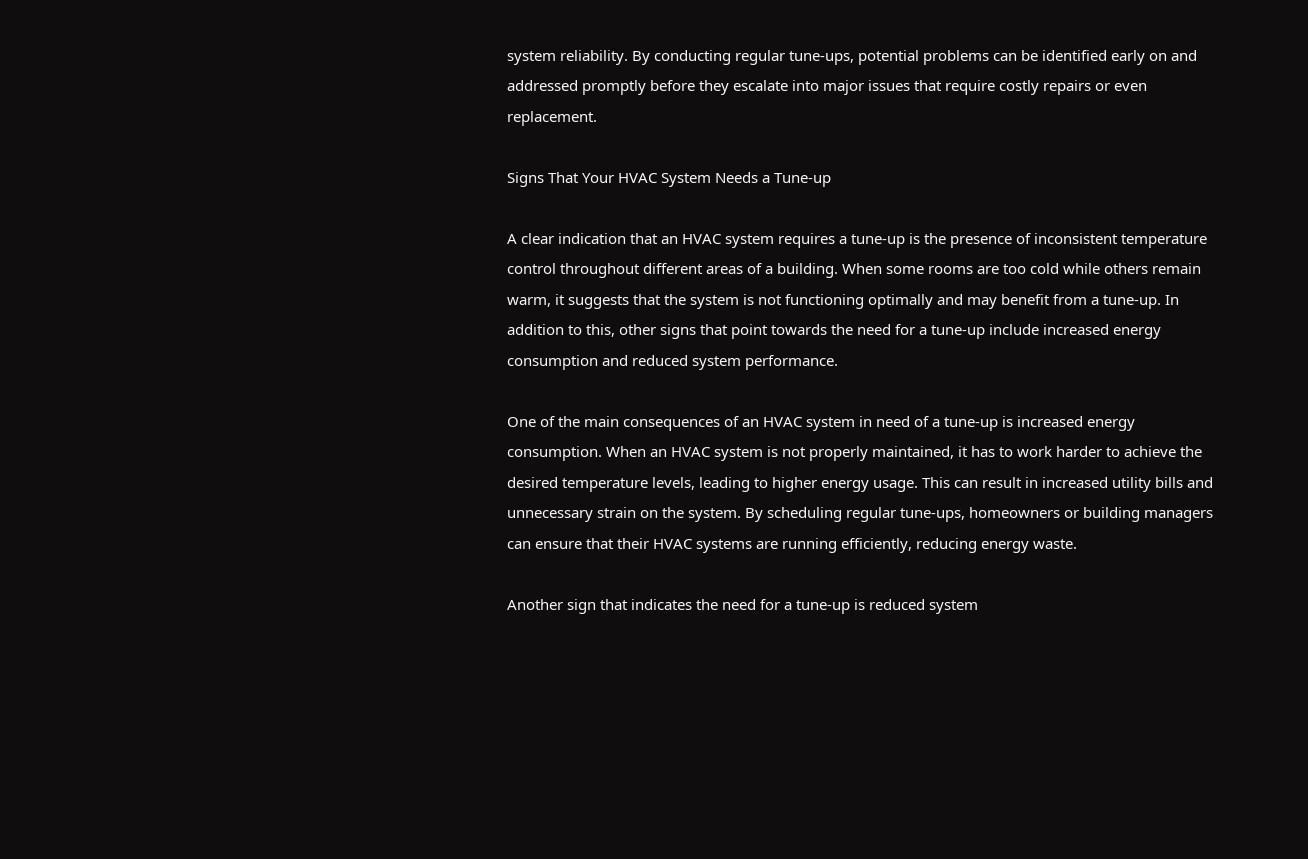system reliability. By conducting regular tune-ups, potential problems can be identified early on and addressed promptly before they escalate into major issues that require costly repairs or even replacement.

Signs That Your HVAC System Needs a Tune-up

A clear indication that an HVAC system requires a tune-up is the presence of inconsistent temperature control throughout different areas of a building. When some rooms are too cold while others remain warm, it suggests that the system is not functioning optimally and may benefit from a tune-up. In addition to this, other signs that point towards the need for a tune-up include increased energy consumption and reduced system performance.

One of the main consequences of an HVAC system in need of a tune-up is increased energy consumption. When an HVAC system is not properly maintained, it has to work harder to achieve the desired temperature levels, leading to higher energy usage. This can result in increased utility bills and unnecessary strain on the system. By scheduling regular tune-ups, homeowners or building managers can ensure that their HVAC systems are running efficiently, reducing energy waste.

Another sign that indicates the need for a tune-up is reduced system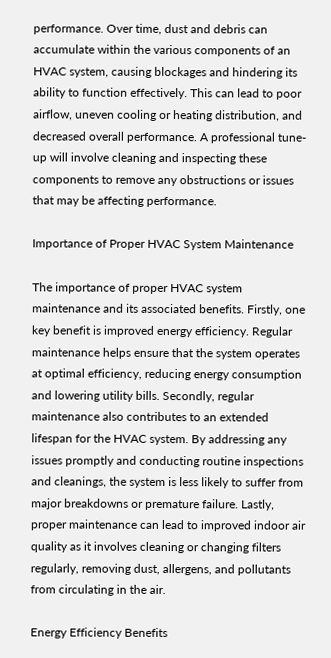performance. Over time, dust and debris can accumulate within the various components of an HVAC system, causing blockages and hindering its ability to function effectively. This can lead to poor airflow, uneven cooling or heating distribution, and decreased overall performance. A professional tune-up will involve cleaning and inspecting these components to remove any obstructions or issues that may be affecting performance.

Importance of Proper HVAC System Maintenance

The importance of proper HVAC system maintenance and its associated benefits. Firstly, one key benefit is improved energy efficiency. Regular maintenance helps ensure that the system operates at optimal efficiency, reducing energy consumption and lowering utility bills. Secondly, regular maintenance also contributes to an extended lifespan for the HVAC system. By addressing any issues promptly and conducting routine inspections and cleanings, the system is less likely to suffer from major breakdowns or premature failure. Lastly, proper maintenance can lead to improved indoor air quality as it involves cleaning or changing filters regularly, removing dust, allergens, and pollutants from circulating in the air.

Energy Efficiency Benefits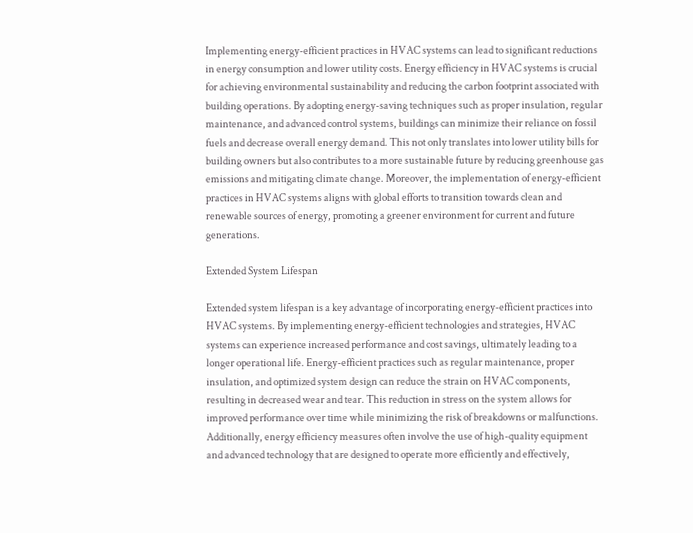Implementing energy-efficient practices in HVAC systems can lead to significant reductions in energy consumption and lower utility costs. Energy efficiency in HVAC systems is crucial for achieving environmental sustainability and reducing the carbon footprint associated with building operations. By adopting energy-saving techniques such as proper insulation, regular maintenance, and advanced control systems, buildings can minimize their reliance on fossil fuels and decrease overall energy demand. This not only translates into lower utility bills for building owners but also contributes to a more sustainable future by reducing greenhouse gas emissions and mitigating climate change. Moreover, the implementation of energy-efficient practices in HVAC systems aligns with global efforts to transition towards clean and renewable sources of energy, promoting a greener environment for current and future generations.

Extended System Lifespan

Extended system lifespan is a key advantage of incorporating energy-efficient practices into HVAC systems. By implementing energy-efficient technologies and strategies, HVAC systems can experience increased performance and cost savings, ultimately leading to a longer operational life. Energy-efficient practices such as regular maintenance, proper insulation, and optimized system design can reduce the strain on HVAC components, resulting in decreased wear and tear. This reduction in stress on the system allows for improved performance over time while minimizing the risk of breakdowns or malfunctions. Additionally, energy efficiency measures often involve the use of high-quality equipment and advanced technology that are designed to operate more efficiently and effectively,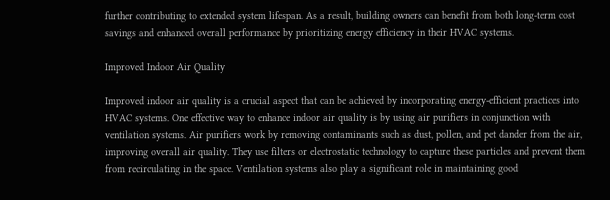further contributing to extended system lifespan. As a result, building owners can benefit from both long-term cost savings and enhanced overall performance by prioritizing energy efficiency in their HVAC systems.

Improved Indoor Air Quality

Improved indoor air quality is a crucial aspect that can be achieved by incorporating energy-efficient practices into HVAC systems. One effective way to enhance indoor air quality is by using air purifiers in conjunction with ventilation systems. Air purifiers work by removing contaminants such as dust, pollen, and pet dander from the air, improving overall air quality. They use filters or electrostatic technology to capture these particles and prevent them from recirculating in the space. Ventilation systems also play a significant role in maintaining good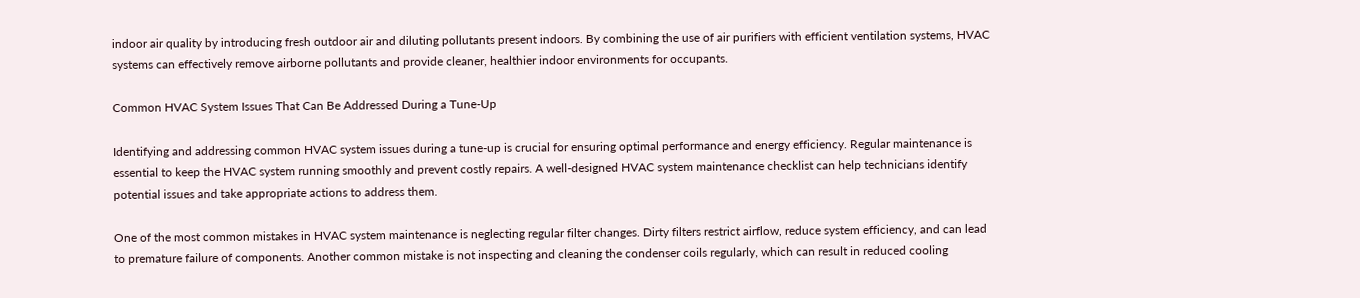indoor air quality by introducing fresh outdoor air and diluting pollutants present indoors. By combining the use of air purifiers with efficient ventilation systems, HVAC systems can effectively remove airborne pollutants and provide cleaner, healthier indoor environments for occupants.

Common HVAC System Issues That Can Be Addressed During a Tune-Up

Identifying and addressing common HVAC system issues during a tune-up is crucial for ensuring optimal performance and energy efficiency. Regular maintenance is essential to keep the HVAC system running smoothly and prevent costly repairs. A well-designed HVAC system maintenance checklist can help technicians identify potential issues and take appropriate actions to address them.

One of the most common mistakes in HVAC system maintenance is neglecting regular filter changes. Dirty filters restrict airflow, reduce system efficiency, and can lead to premature failure of components. Another common mistake is not inspecting and cleaning the condenser coils regularly, which can result in reduced cooling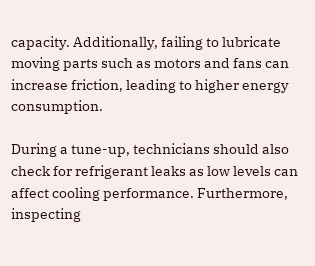capacity. Additionally, failing to lubricate moving parts such as motors and fans can increase friction, leading to higher energy consumption.

During a tune-up, technicians should also check for refrigerant leaks as low levels can affect cooling performance. Furthermore, inspecting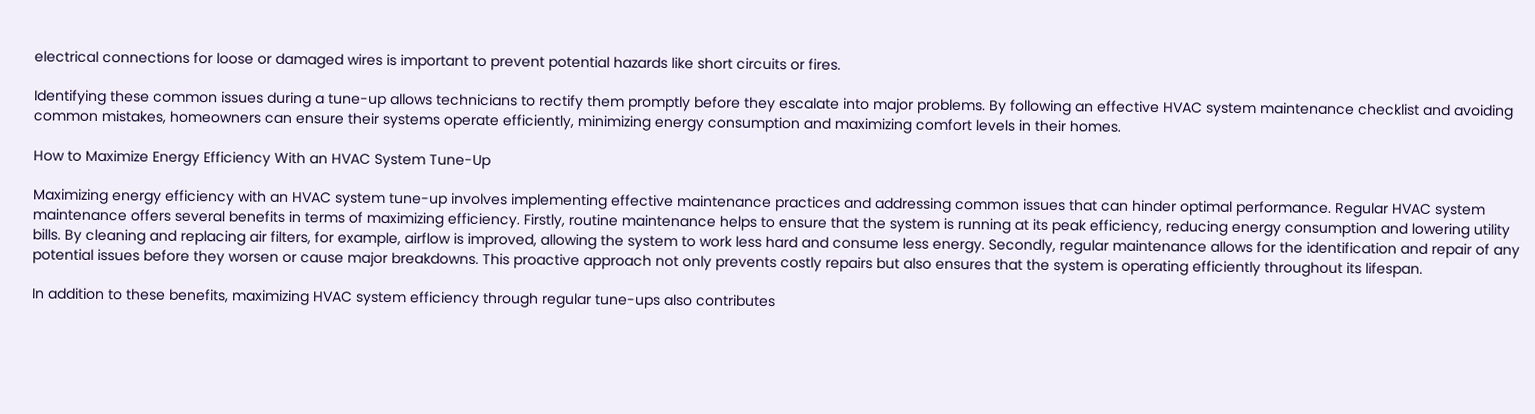electrical connections for loose or damaged wires is important to prevent potential hazards like short circuits or fires.

Identifying these common issues during a tune-up allows technicians to rectify them promptly before they escalate into major problems. By following an effective HVAC system maintenance checklist and avoiding common mistakes, homeowners can ensure their systems operate efficiently, minimizing energy consumption and maximizing comfort levels in their homes.

How to Maximize Energy Efficiency With an HVAC System Tune-Up

Maximizing energy efficiency with an HVAC system tune-up involves implementing effective maintenance practices and addressing common issues that can hinder optimal performance. Regular HVAC system maintenance offers several benefits in terms of maximizing efficiency. Firstly, routine maintenance helps to ensure that the system is running at its peak efficiency, reducing energy consumption and lowering utility bills. By cleaning and replacing air filters, for example, airflow is improved, allowing the system to work less hard and consume less energy. Secondly, regular maintenance allows for the identification and repair of any potential issues before they worsen or cause major breakdowns. This proactive approach not only prevents costly repairs but also ensures that the system is operating efficiently throughout its lifespan.

In addition to these benefits, maximizing HVAC system efficiency through regular tune-ups also contributes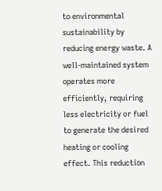to environmental sustainability by reducing energy waste. A well-maintained system operates more efficiently, requiring less electricity or fuel to generate the desired heating or cooling effect. This reduction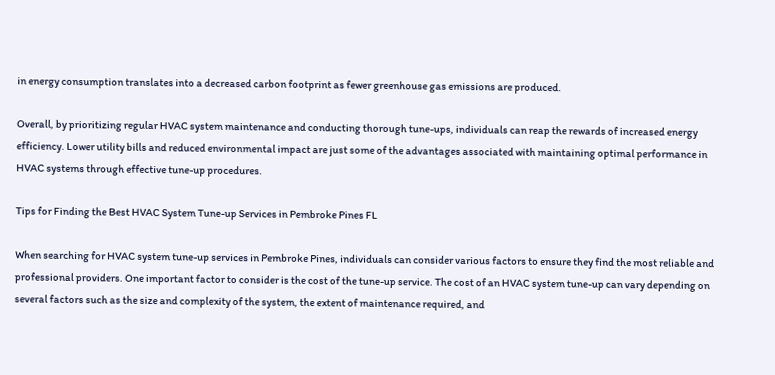in energy consumption translates into a decreased carbon footprint as fewer greenhouse gas emissions are produced.

Overall, by prioritizing regular HVAC system maintenance and conducting thorough tune-ups, individuals can reap the rewards of increased energy efficiency. Lower utility bills and reduced environmental impact are just some of the advantages associated with maintaining optimal performance in HVAC systems through effective tune-up procedures.

Tips for Finding the Best HVAC System Tune-up Services in Pembroke Pines FL

When searching for HVAC system tune-up services in Pembroke Pines, individuals can consider various factors to ensure they find the most reliable and professional providers. One important factor to consider is the cost of the tune-up service. The cost of an HVAC system tune-up can vary depending on several factors such as the size and complexity of the system, the extent of maintenance required, and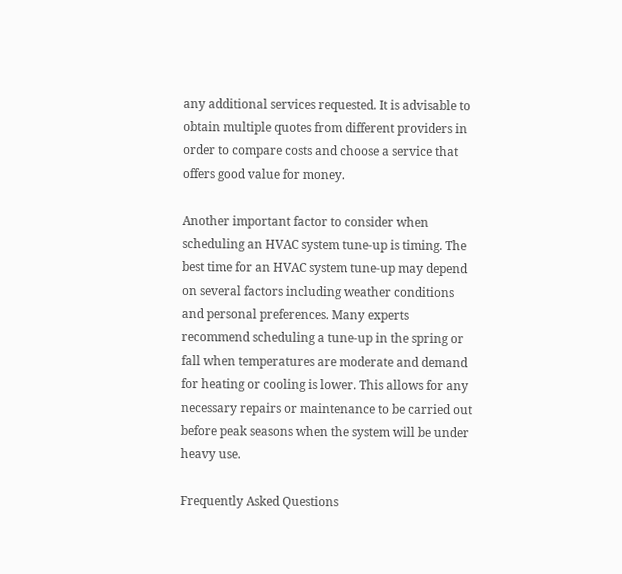any additional services requested. It is advisable to obtain multiple quotes from different providers in order to compare costs and choose a service that offers good value for money.

Another important factor to consider when scheduling an HVAC system tune-up is timing. The best time for an HVAC system tune-up may depend on several factors including weather conditions and personal preferences. Many experts recommend scheduling a tune-up in the spring or fall when temperatures are moderate and demand for heating or cooling is lower. This allows for any necessary repairs or maintenance to be carried out before peak seasons when the system will be under heavy use.

Frequently Asked Questions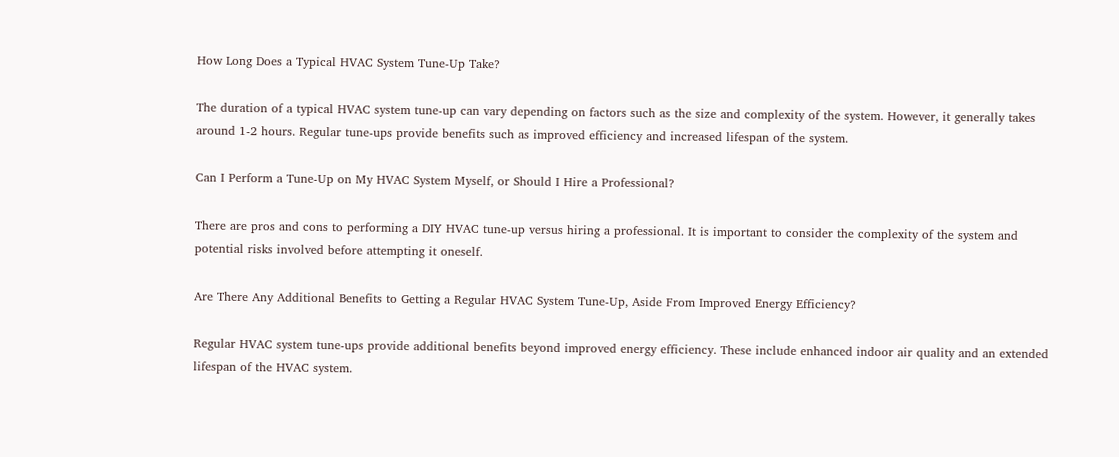How Long Does a Typical HVAC System Tune-Up Take?

The duration of a typical HVAC system tune-up can vary depending on factors such as the size and complexity of the system. However, it generally takes around 1-2 hours. Regular tune-ups provide benefits such as improved efficiency and increased lifespan of the system.

Can I Perform a Tune-Up on My HVAC System Myself, or Should I Hire a Professional?

There are pros and cons to performing a DIY HVAC tune-up versus hiring a professional. It is important to consider the complexity of the system and potential risks involved before attempting it oneself.

Are There Any Additional Benefits to Getting a Regular HVAC System Tune-Up, Aside From Improved Energy Efficiency?

Regular HVAC system tune-ups provide additional benefits beyond improved energy efficiency. These include enhanced indoor air quality and an extended lifespan of the HVAC system.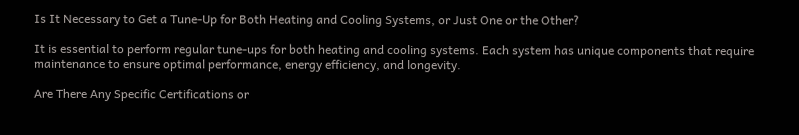Is It Necessary to Get a Tune-Up for Both Heating and Cooling Systems, or Just One or the Other?

It is essential to perform regular tune-ups for both heating and cooling systems. Each system has unique components that require maintenance to ensure optimal performance, energy efficiency, and longevity.

Are There Any Specific Certifications or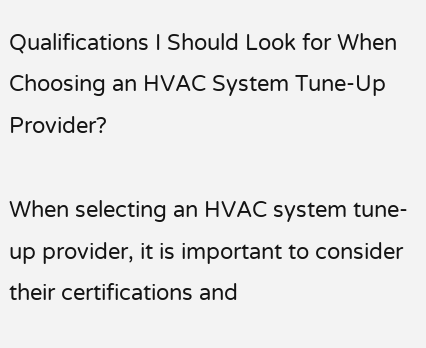Qualifications I Should Look for When Choosing an HVAC System Tune-Up Provider?

When selecting an HVAC system tune-up provider, it is important to consider their certifications and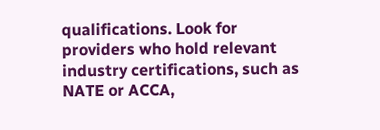qualifications. Look for providers who hold relevant industry certifications, such as NATE or ACCA,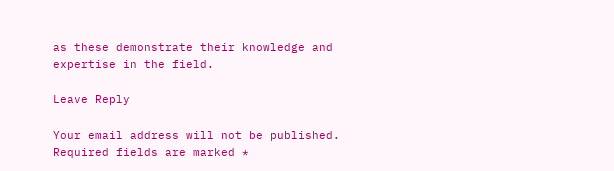as these demonstrate their knowledge and expertise in the field.

Leave Reply

Your email address will not be published. Required fields are marked *